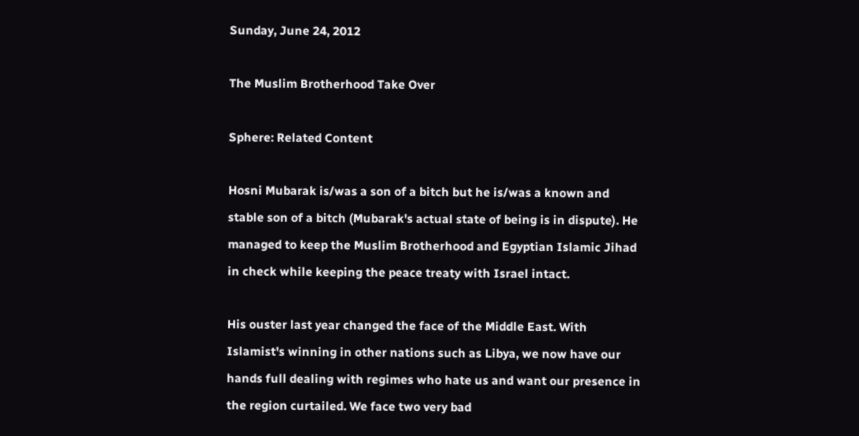Sunday, June 24, 2012

The Muslim Brotherhood Take Over

Sphere: Related Content

Hosni Mubarak is/was a son of a bitch but he is/was a known and stable son of a bitch (Mubarak's actual state of being is in dispute). He managed to keep the Muslim Brotherhood and Egyptian Islamic Jihad in check while keeping the peace treaty with Israel intact.

His ouster last year changed the face of the Middle East. With Islamist's winning in other nations such as Libya, we now have our hands full dealing with regimes who hate us and want our presence in the region curtailed. We face two very bad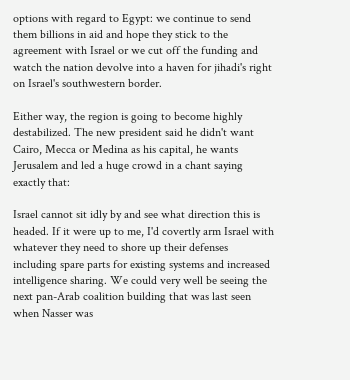options with regard to Egypt: we continue to send them billions in aid and hope they stick to the agreement with Israel or we cut off the funding and watch the nation devolve into a haven for jihadi's right on Israel's southwestern border.

Either way, the region is going to become highly destabilized. The new president said he didn't want Cairo, Mecca or Medina as his capital, he wants Jerusalem and led a huge crowd in a chant saying exactly that:

Israel cannot sit idly by and see what direction this is headed. If it were up to me, I'd covertly arm Israel with whatever they need to shore up their defenses including spare parts for existing systems and increased intelligence sharing. We could very well be seeing the next pan-Arab coalition building that was last seen when Nasser was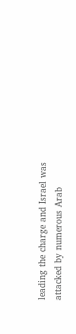leading the charge and Israel was attacked by numerous Arab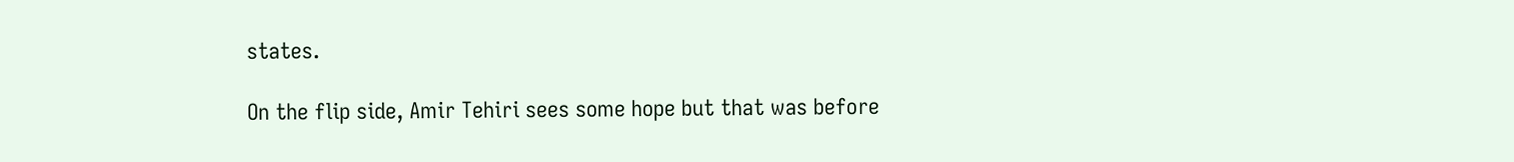states.

On the flip side, Amir Tehiri sees some hope but that was before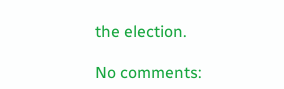the election.

No comments: